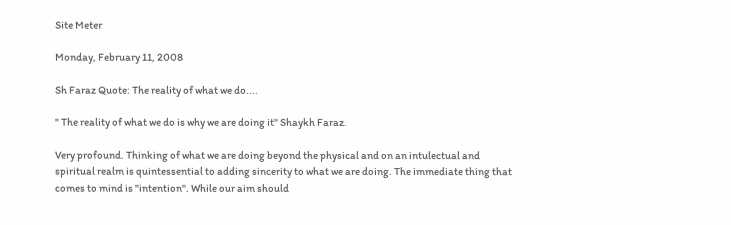Site Meter

Monday, February 11, 2008

Sh Faraz Quote: The reality of what we do....

" The reality of what we do is why we are doing it" Shaykh Faraz.

Very profound. Thinking of what we are doing beyond the physical and on an intulectual and spiritual realm is quintessential to adding sincerity to what we are doing. The immediate thing that comes to mind is "intention". While our aim should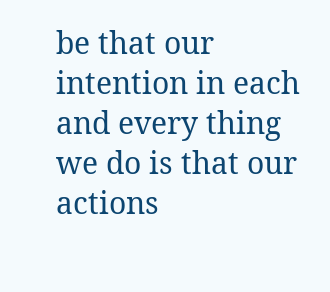be that our intention in each and every thing we do is that our actions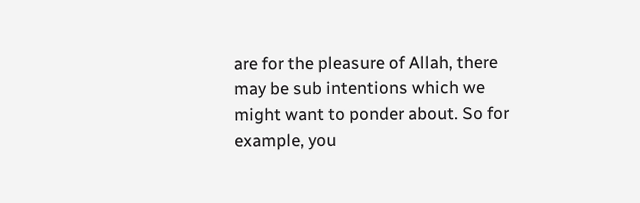are for the pleasure of Allah, there may be sub intentions which we might want to ponder about. So for example, you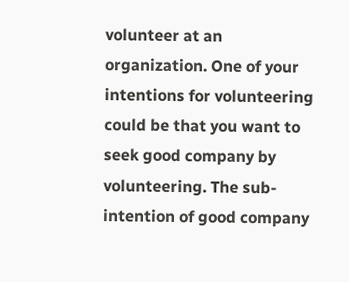volunteer at an organization. One of your intentions for volunteering could be that you want to seek good company by volunteering. The sub-intention of good company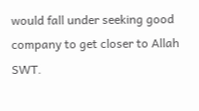would fall under seeking good company to get closer to Allah SWT.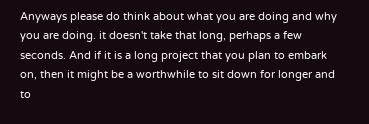Anyways please do think about what you are doing and why you are doing. it doesn't take that long, perhaps a few seconds. And if it is a long project that you plan to embark on, then it might be a worthwhile to sit down for longer and to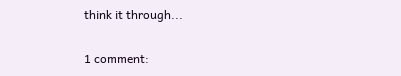think it through...

1 comment: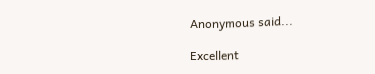Anonymous said...

Excellent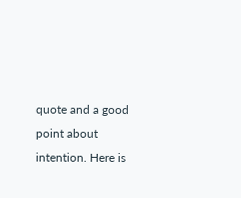quote and a good point about intention. Here is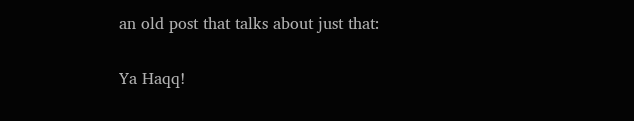an old post that talks about just that:

Ya Haqq!